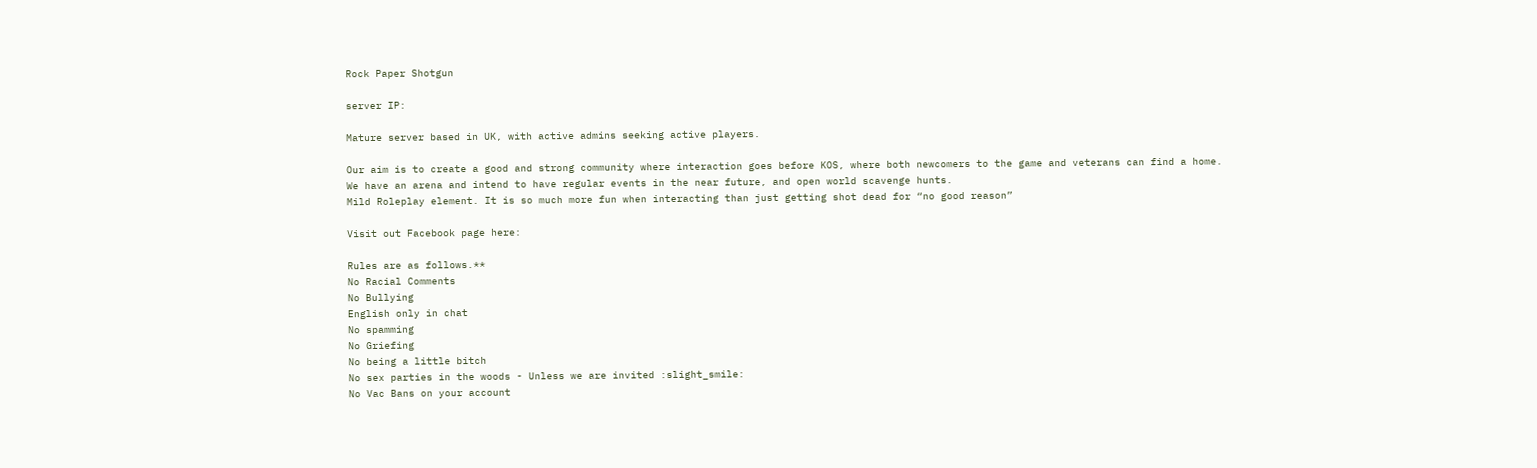Rock Paper Shotgun

server IP:

Mature server based in UK, with active admins seeking active players.

Our aim is to create a good and strong community where interaction goes before KOS, where both newcomers to the game and veterans can find a home.
We have an arena and intend to have regular events in the near future, and open world scavenge hunts.
Mild Roleplay element. It is so much more fun when interacting than just getting shot dead for “no good reason”

Visit out Facebook page here:

Rules are as follows.**
No Racial Comments
No Bullying
English only in chat
No spamming
No Griefing
No being a little bitch
No sex parties in the woods - Unless we are invited :slight_smile:
No Vac Bans on your account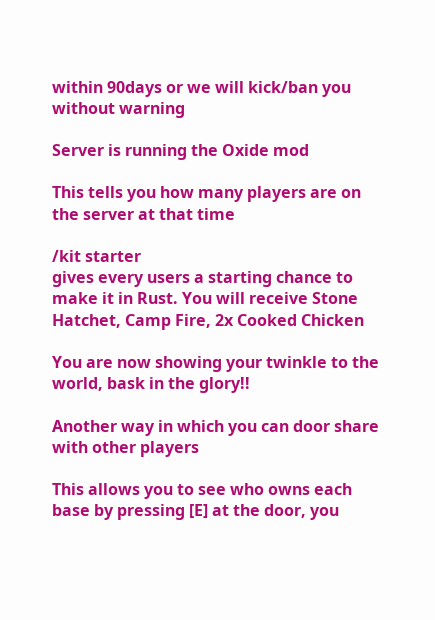within 90days or we will kick/ban you without warning

Server is running the Oxide mod

This tells you how many players are on the server at that time

/kit starter
gives every users a starting chance to make it in Rust. You will receive Stone Hatchet, Camp Fire, 2x Cooked Chicken

You are now showing your twinkle to the world, bask in the glory!!

Another way in which you can door share with other players

This allows you to see who owns each base by pressing [E] at the door, you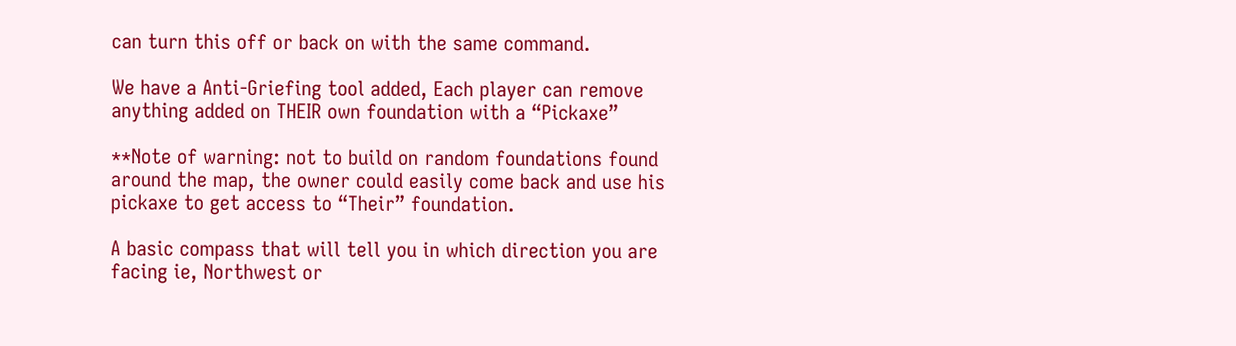can turn this off or back on with the same command.

We have a Anti-Griefing tool added, Each player can remove anything added on THEIR own foundation with a “Pickaxe”

**Note of warning: not to build on random foundations found around the map, the owner could easily come back and use his pickaxe to get access to “Their” foundation.

A basic compass that will tell you in which direction you are facing ie, Northwest or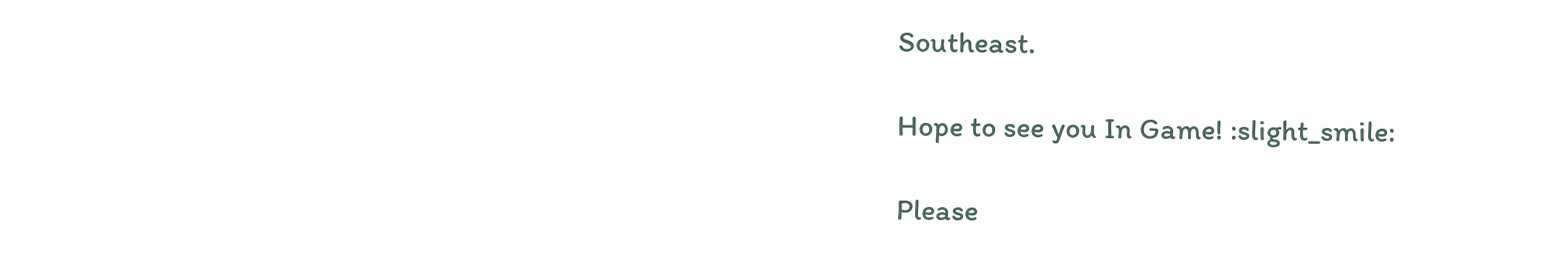Southeast.

Hope to see you In Game! :slight_smile:

Please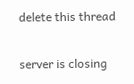delete this thread

server is closing